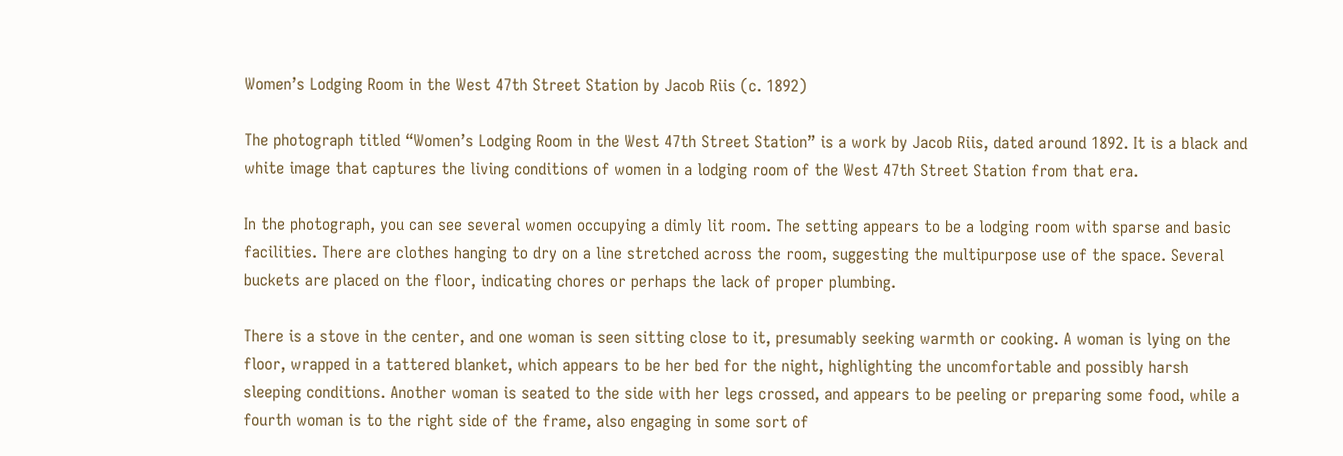Women’s Lodging Room in the West 47th Street Station by Jacob Riis (c. 1892)

The photograph titled “Women’s Lodging Room in the West 47th Street Station” is a work by Jacob Riis, dated around 1892. It is a black and white image that captures the living conditions of women in a lodging room of the West 47th Street Station from that era.

In the photograph, you can see several women occupying a dimly lit room. The setting appears to be a lodging room with sparse and basic facilities. There are clothes hanging to dry on a line stretched across the room, suggesting the multipurpose use of the space. Several buckets are placed on the floor, indicating chores or perhaps the lack of proper plumbing.

There is a stove in the center, and one woman is seen sitting close to it, presumably seeking warmth or cooking. A woman is lying on the floor, wrapped in a tattered blanket, which appears to be her bed for the night, highlighting the uncomfortable and possibly harsh sleeping conditions. Another woman is seated to the side with her legs crossed, and appears to be peeling or preparing some food, while a fourth woman is to the right side of the frame, also engaging in some sort of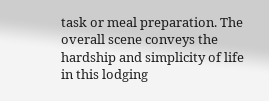task or meal preparation. The overall scene conveys the hardship and simplicity of life in this lodging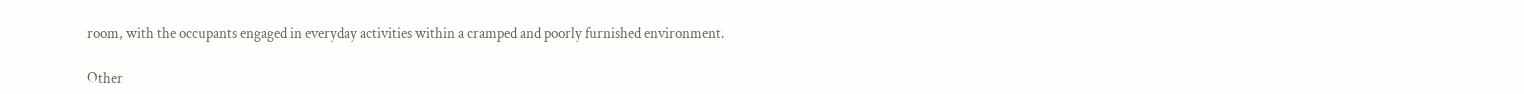room, with the occupants engaged in everyday activities within a cramped and poorly furnished environment.

Other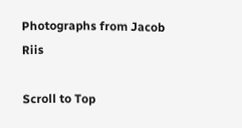Photographs from Jacob Riis

Scroll to Top